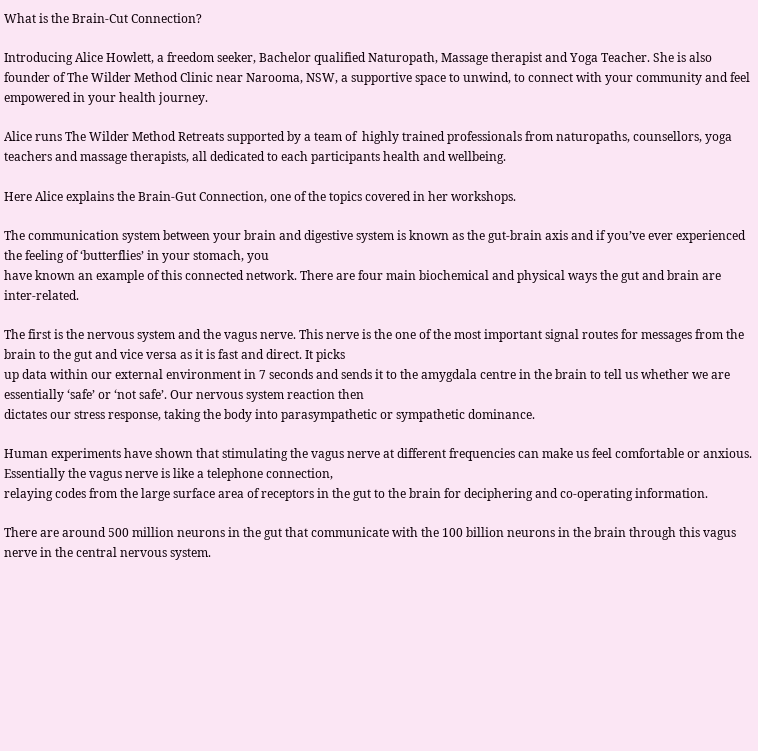What is the Brain-Cut Connection?

Introducing Alice Howlett, a freedom seeker, Bachelor qualified Naturopath, Massage therapist and Yoga Teacher. She is also founder of The Wilder Method Clinic near Narooma, NSW, a supportive space to unwind, to connect with your community and feel empowered in your health journey.

Alice runs The Wilder Method Retreats supported by a team of  highly trained professionals from naturopaths, counsellors, yoga teachers and massage therapists, all dedicated to each participants health and wellbeing.

Here Alice explains the Brain-Gut Connection, one of the topics covered in her workshops.

The communication system between your brain and digestive system is known as the gut-brain axis and if you’ve ever experienced the feeling of ‘butterflies’ in your stomach, you
have known an example of this connected network. There are four main biochemical and physical ways the gut and brain are inter-related.

The first is the nervous system and the vagus nerve. This nerve is the one of the most important signal routes for messages from the brain to the gut and vice versa as it is fast and direct. It picks
up data within our external environment in 7 seconds and sends it to the amygdala centre in the brain to tell us whether we are essentially ‘safe’ or ‘not safe’. Our nervous system reaction then
dictates our stress response, taking the body into parasympathetic or sympathetic dominance.

Human experiments have shown that stimulating the vagus nerve at different frequencies can make us feel comfortable or anxious. Essentially the vagus nerve is like a telephone connection,
relaying codes from the large surface area of receptors in the gut to the brain for deciphering and co-operating information.

There are around 500 million neurons in the gut that communicate with the 100 billion neurons in the brain through this vagus nerve in the central nervous system.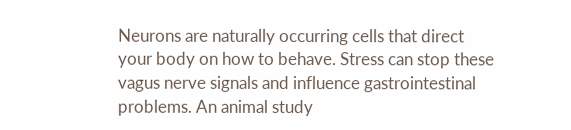Neurons are naturally occurring cells that direct your body on how to behave. Stress can stop these vagus nerve signals and influence gastrointestinal problems. An animal study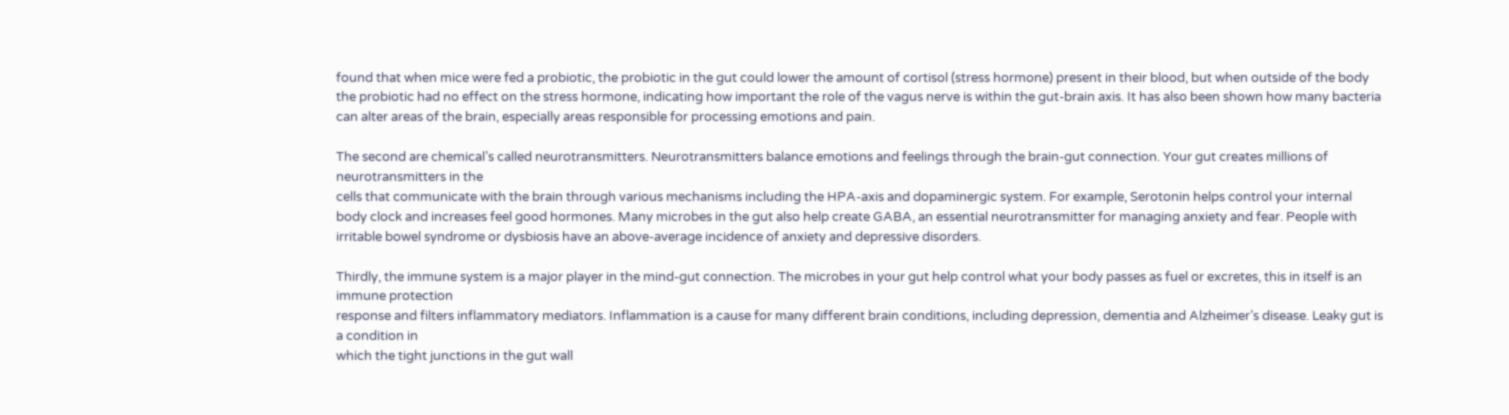found that when mice were fed a probiotic, the probiotic in the gut could lower the amount of cortisol (stress hormone) present in their blood, but when outside of the body the probiotic had no effect on the stress hormone, indicating how important the role of the vagus nerve is within the gut-brain axis. It has also been shown how many bacteria can alter areas of the brain, especially areas responsible for processing emotions and pain.

The second are chemical’s called neurotransmitters. Neurotransmitters balance emotions and feelings through the brain-gut connection. Your gut creates millions of neurotransmitters in the
cells that communicate with the brain through various mechanisms including the HPA-axis and dopaminergic system. For example, Serotonin helps control your internal body clock and increases feel good hormones. Many microbes in the gut also help create GABA, an essential neurotransmitter for managing anxiety and fear. People with irritable bowel syndrome or dysbiosis have an above-average incidence of anxiety and depressive disorders.

Thirdly, the immune system is a major player in the mind-gut connection. The microbes in your gut help control what your body passes as fuel or excretes, this in itself is an immune protection
response and filters inflammatory mediators. Inflammation is a cause for many different brain conditions, including depression, dementia and Alzheimer’s disease. Leaky gut is a condition in
which the tight junctions in the gut wall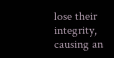lose their integrity, causing an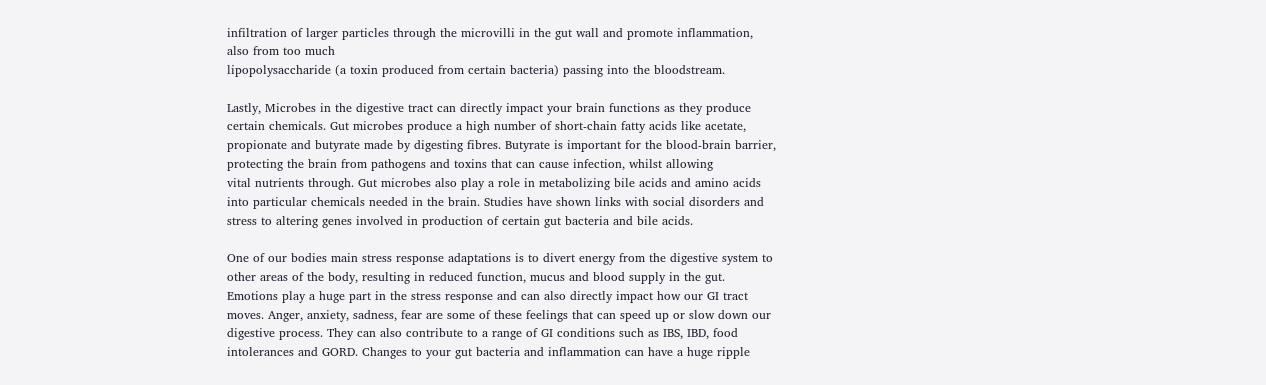infiltration of larger particles through the microvilli in the gut wall and promote inflammation, also from too much
lipopolysaccharide (a toxin produced from certain bacteria) passing into the bloodstream.

Lastly, Microbes in the digestive tract can directly impact your brain functions as they produce certain chemicals. Gut microbes produce a high number of short-chain fatty acids like acetate,
propionate and butyrate made by digesting fibres. Butyrate is important for the blood-brain barrier, protecting the brain from pathogens and toxins that can cause infection, whilst allowing
vital nutrients through. Gut microbes also play a role in metabolizing bile acids and amino acids into particular chemicals needed in the brain. Studies have shown links with social disorders and
stress to altering genes involved in production of certain gut bacteria and bile acids.

One of our bodies main stress response adaptations is to divert energy from the digestive system to other areas of the body, resulting in reduced function, mucus and blood supply in the gut. Emotions play a huge part in the stress response and can also directly impact how our GI tract moves. Anger, anxiety, sadness, fear are some of these feelings that can speed up or slow down our digestive process. They can also contribute to a range of GI conditions such as IBS, IBD, food intolerances and GORD. Changes to your gut bacteria and inflammation can have a huge ripple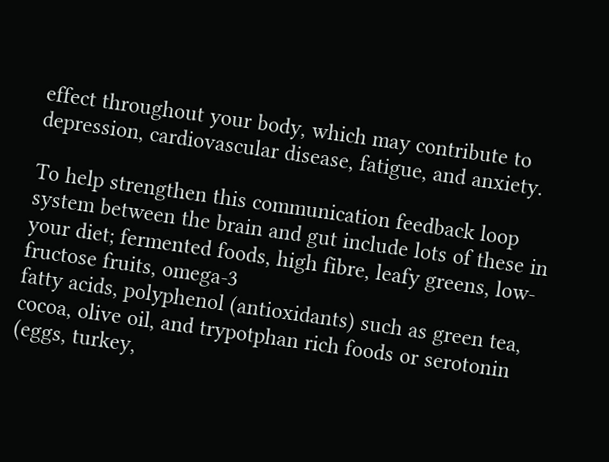effect throughout your body, which may contribute to depression, cardiovascular disease, fatigue, and anxiety.

To help strengthen this communication feedback loop system between the brain and gut include lots of these in your diet; fermented foods, high fibre, leafy greens, low-fructose fruits, omega-3
fatty acids, polyphenol (antioxidants) such as green tea, cocoa, olive oil, and trypotphan rich foods or serotonin (eggs, turkey,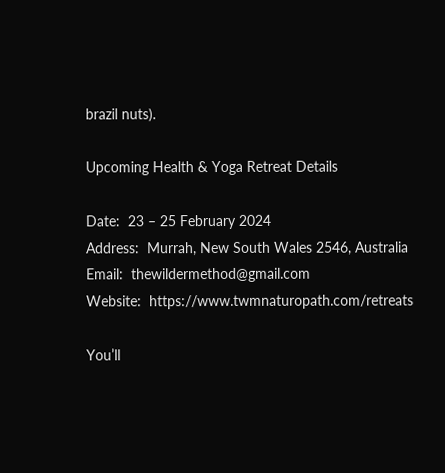brazil nuts).

Upcoming Health & Yoga Retreat Details

Date:  23 – 25 February 2024
Address:  Murrah, New South Wales 2546, Australia
Email:  thewildermethod@gmail.com
Website:  https://www.twmnaturopath.com/retreats

You’ll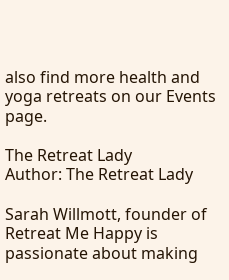also find more health and yoga retreats on our Events page.

The Retreat Lady
Author: The Retreat Lady

Sarah Willmott, founder of Retreat Me Happy is passionate about making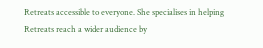Retreats accessible to everyone. She specialises in helping Retreats reach a wider audience by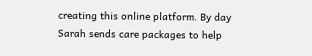creating this online platform. By day Sarah sends care packages to help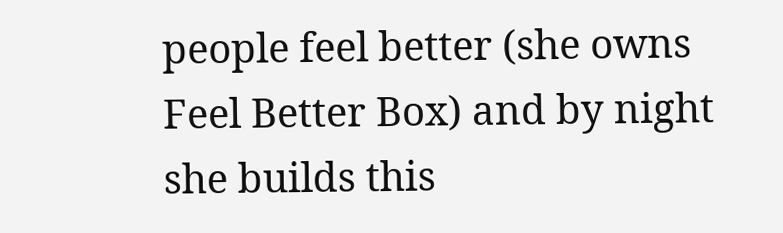people feel better (she owns Feel Better Box) and by night she builds this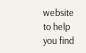website to help you find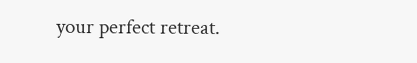your perfect retreat.